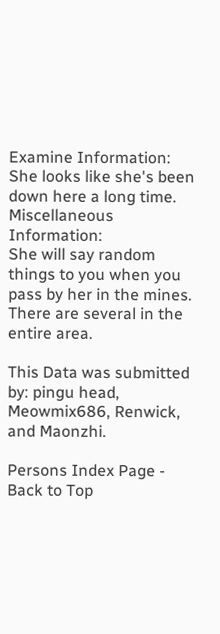Examine Information:
She looks like she's been down here a long time.
Miscellaneous Information:
She will say random things to you when you pass by her in the mines. There are several in the entire area.

This Data was submitted by: pingu head, Meowmix686, Renwick, and Maonzhi.

Persons Index Page - Back to Top